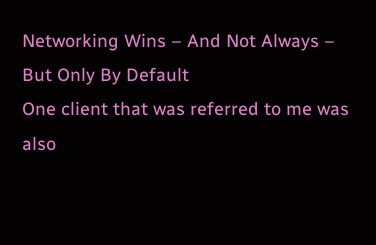Networking Wins – And Not Always – But Only By Default
One client that was referred to me was also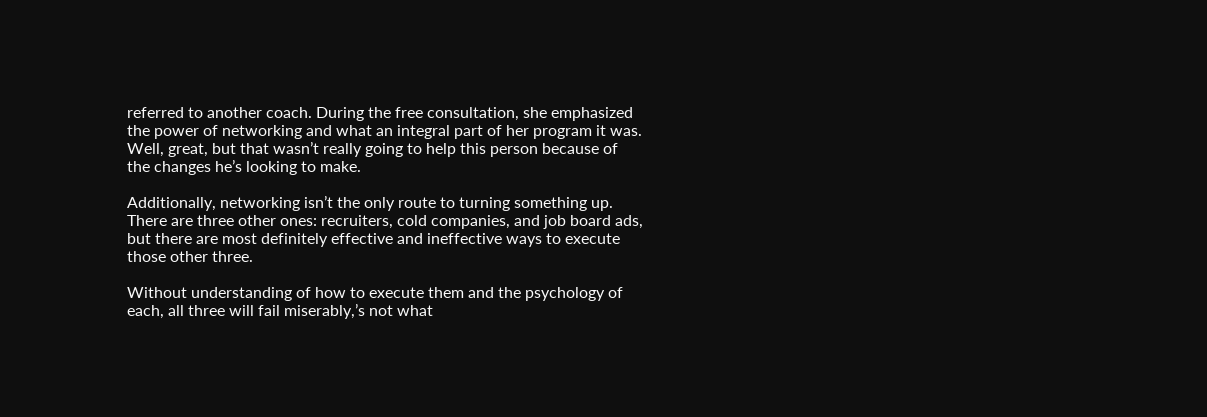referred to another coach. During the free consultation, she emphasized the power of networking and what an integral part of her program it was. Well, great, but that wasn’t really going to help this person because of the changes he’s looking to make.

Additionally, networking isn’t the only route to turning something up. There are three other ones: recruiters, cold companies, and job board ads, but there are most definitely effective and ineffective ways to execute those other three.

Without understanding of how to execute them and the psychology of each, all three will fail miserably,’s not what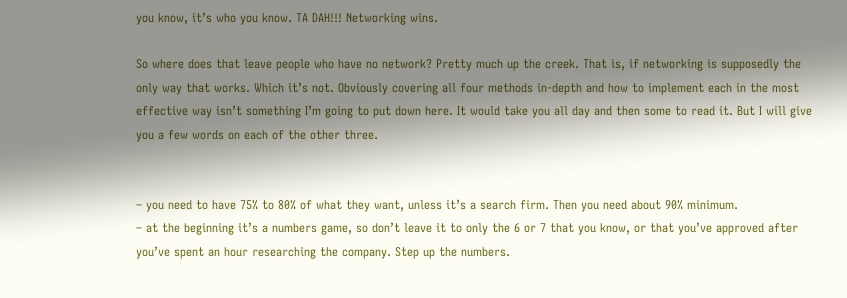you know, it’s who you know. TA DAH!!! Networking wins.

So where does that leave people who have no network? Pretty much up the creek. That is, if networking is supposedly the only way that works. Which it’s not. Obviously covering all four methods in-depth and how to implement each in the most effective way isn’t something I’m going to put down here. It would take you all day and then some to read it. But I will give you a few words on each of the other three.


– you need to have 75% to 80% of what they want, unless it’s a search firm. Then you need about 90% minimum.
– at the beginning it’s a numbers game, so don’t leave it to only the 6 or 7 that you know, or that you’ve approved after you’ve spent an hour researching the company. Step up the numbers.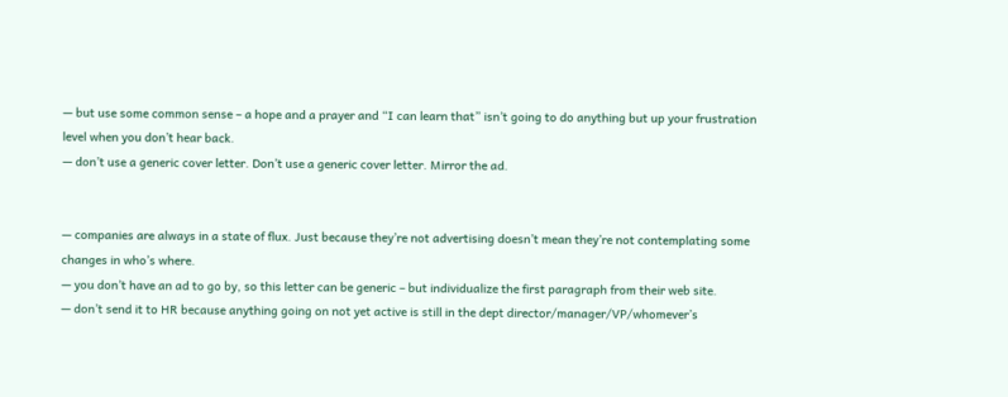— but use some common sense – a hope and a prayer and “I can learn that” isn’t going to do anything but up your frustration level when you don’t hear back.
— don’t use a generic cover letter. Don’t use a generic cover letter. Mirror the ad.


— companies are always in a state of flux. Just because they’re not advertising doesn’t mean they’re not contemplating some changes in who’s where.
— you don’t have an ad to go by, so this letter can be generic – but individualize the first paragraph from their web site.
— don’t send it to HR because anything going on not yet active is still in the dept director/manager/VP/whomever’s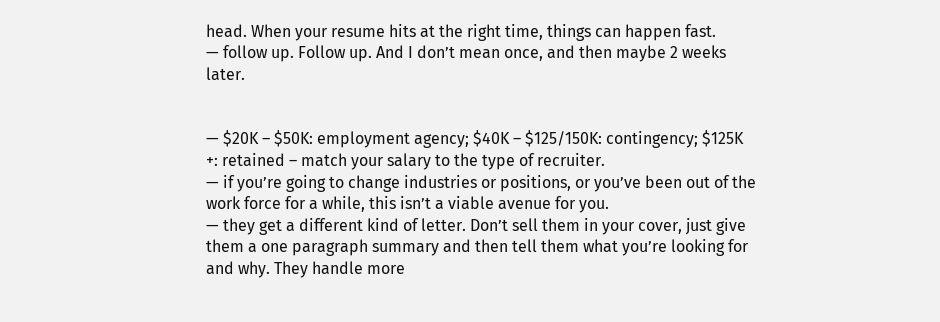head. When your resume hits at the right time, things can happen fast.
— follow up. Follow up. And I don’t mean once, and then maybe 2 weeks later.


— $20K – $50K: employment agency; $40K – $125/150K: contingency; $125K +: retained – match your salary to the type of recruiter.
— if you’re going to change industries or positions, or you’ve been out of the work force for a while, this isn’t a viable avenue for you.
— they get a different kind of letter. Don’t sell them in your cover, just give them a one paragraph summary and then tell them what you’re looking for and why. They handle more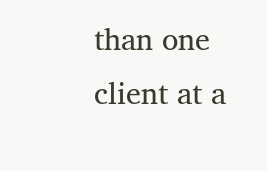than one client at a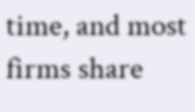time, and most firms share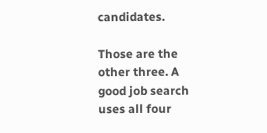candidates.

Those are the other three. A good job search uses all four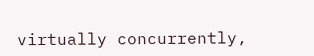virtually concurrently,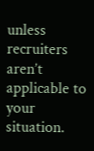unless recruiters aren’t applicable to your situation.